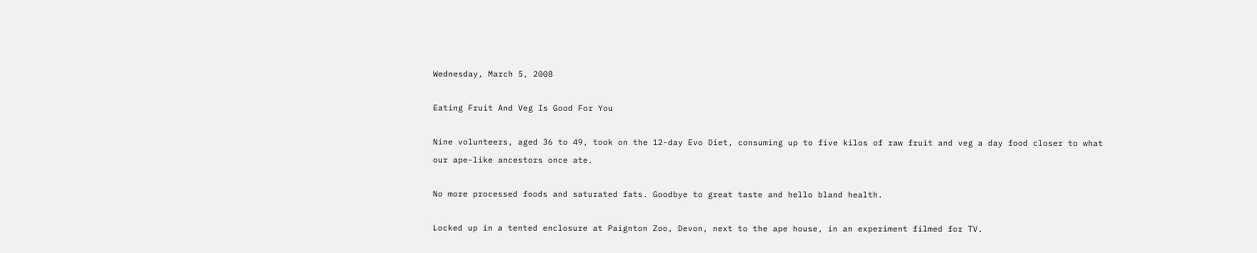Wednesday, March 5, 2008

Eating Fruit And Veg Is Good For You

Nine volunteers, aged 36 to 49, took on the 12-day Evo Diet, consuming up to five kilos of raw fruit and veg a day food closer to what our ape-like ancestors once ate.

No more processed foods and saturated fats. Goodbye to great taste and hello bland health.

Locked up in a tented enclosure at Paignton Zoo, Devon, next to the ape house, in an experiment filmed for TV.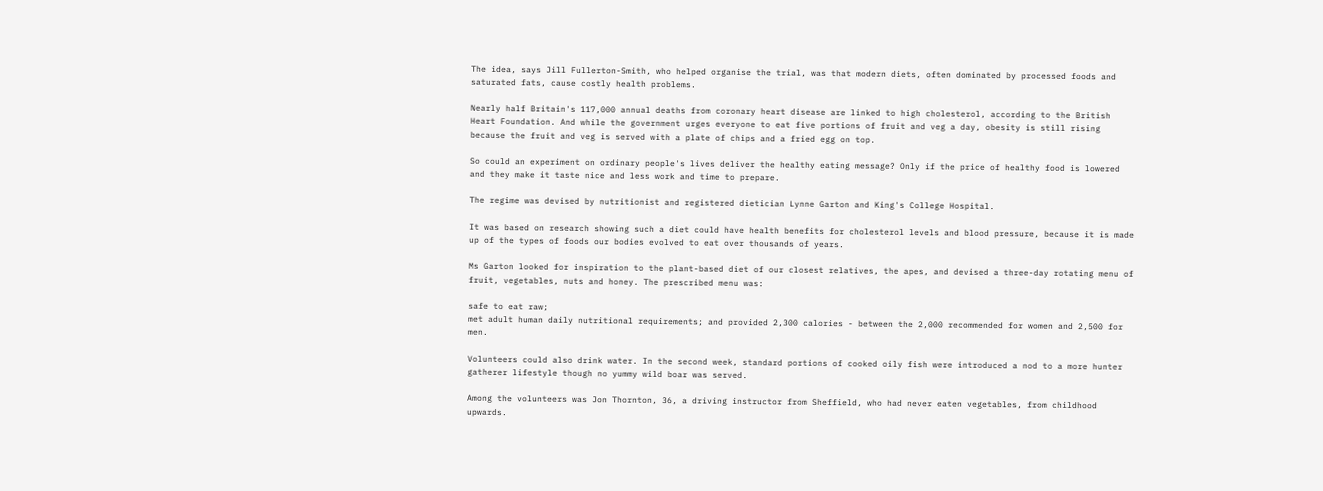The idea, says Jill Fullerton-Smith, who helped organise the trial, was that modern diets, often dominated by processed foods and saturated fats, cause costly health problems.

Nearly half Britain's 117,000 annual deaths from coronary heart disease are linked to high cholesterol, according to the British Heart Foundation. And while the government urges everyone to eat five portions of fruit and veg a day, obesity is still rising because the fruit and veg is served with a plate of chips and a fried egg on top.

So could an experiment on ordinary people's lives deliver the healthy eating message? Only if the price of healthy food is lowered and they make it taste nice and less work and time to prepare.

The regime was devised by nutritionist and registered dietician Lynne Garton and King's College Hospital.

It was based on research showing such a diet could have health benefits for cholesterol levels and blood pressure, because it is made up of the types of foods our bodies evolved to eat over thousands of years.

Ms Garton looked for inspiration to the plant-based diet of our closest relatives, the apes, and devised a three-day rotating menu of fruit, vegetables, nuts and honey. The prescribed menu was:

safe to eat raw;
met adult human daily nutritional requirements; and provided 2,300 calories - between the 2,000 recommended for women and 2,500 for men.

Volunteers could also drink water. In the second week, standard portions of cooked oily fish were introduced a nod to a more hunter gatherer lifestyle though no yummy wild boar was served.

Among the volunteers was Jon Thornton, 36, a driving instructor from Sheffield, who had never eaten vegetables, from childhood upwards.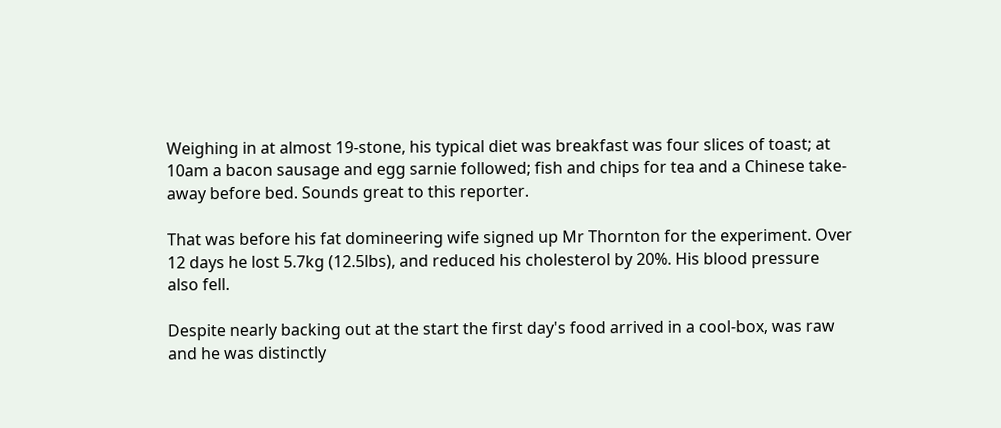Weighing in at almost 19-stone, his typical diet was breakfast was four slices of toast; at 10am a bacon sausage and egg sarnie followed; fish and chips for tea and a Chinese take-away before bed. Sounds great to this reporter.

That was before his fat domineering wife signed up Mr Thornton for the experiment. Over 12 days he lost 5.7kg (12.5lbs), and reduced his cholesterol by 20%. His blood pressure also fell.

Despite nearly backing out at the start the first day's food arrived in a cool-box, was raw and he was distinctly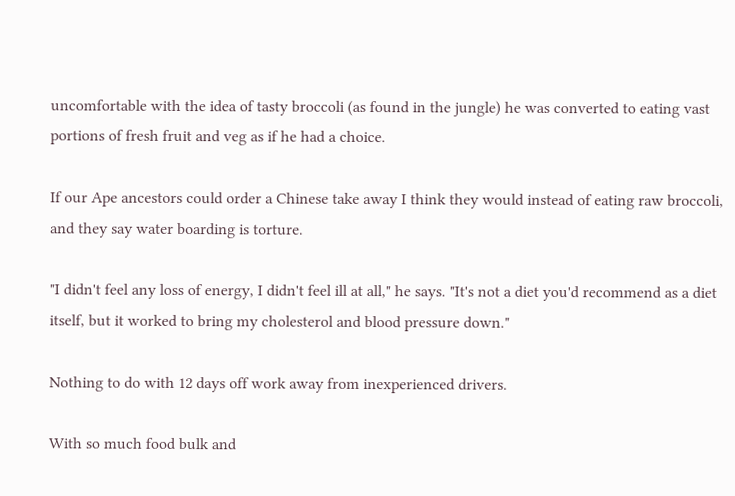uncomfortable with the idea of tasty broccoli (as found in the jungle) he was converted to eating vast portions of fresh fruit and veg as if he had a choice.

If our Ape ancestors could order a Chinese take away I think they would instead of eating raw broccoli, and they say water boarding is torture.

"I didn't feel any loss of energy, I didn't feel ill at all," he says. "It's not a diet you'd recommend as a diet itself, but it worked to bring my cholesterol and blood pressure down."

Nothing to do with 12 days off work away from inexperienced drivers.

With so much food bulk and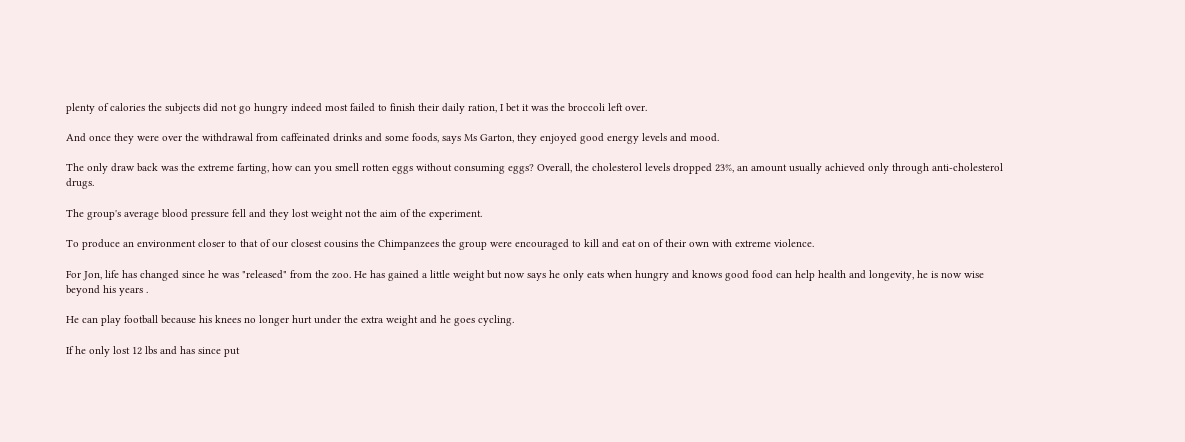plenty of calories the subjects did not go hungry indeed most failed to finish their daily ration, I bet it was the broccoli left over.

And once they were over the withdrawal from caffeinated drinks and some foods, says Ms Garton, they enjoyed good energy levels and mood.

The only draw back was the extreme farting, how can you smell rotten eggs without consuming eggs? Overall, the cholesterol levels dropped 23%, an amount usually achieved only through anti-cholesterol drugs.

The group's average blood pressure fell and they lost weight not the aim of the experiment.

To produce an environment closer to that of our closest cousins the Chimpanzees the group were encouraged to kill and eat on of their own with extreme violence.

For Jon, life has changed since he was "released" from the zoo. He has gained a little weight but now says he only eats when hungry and knows good food can help health and longevity, he is now wise beyond his years .

He can play football because his knees no longer hurt under the extra weight and he goes cycling.

If he only lost 12 lbs and has since put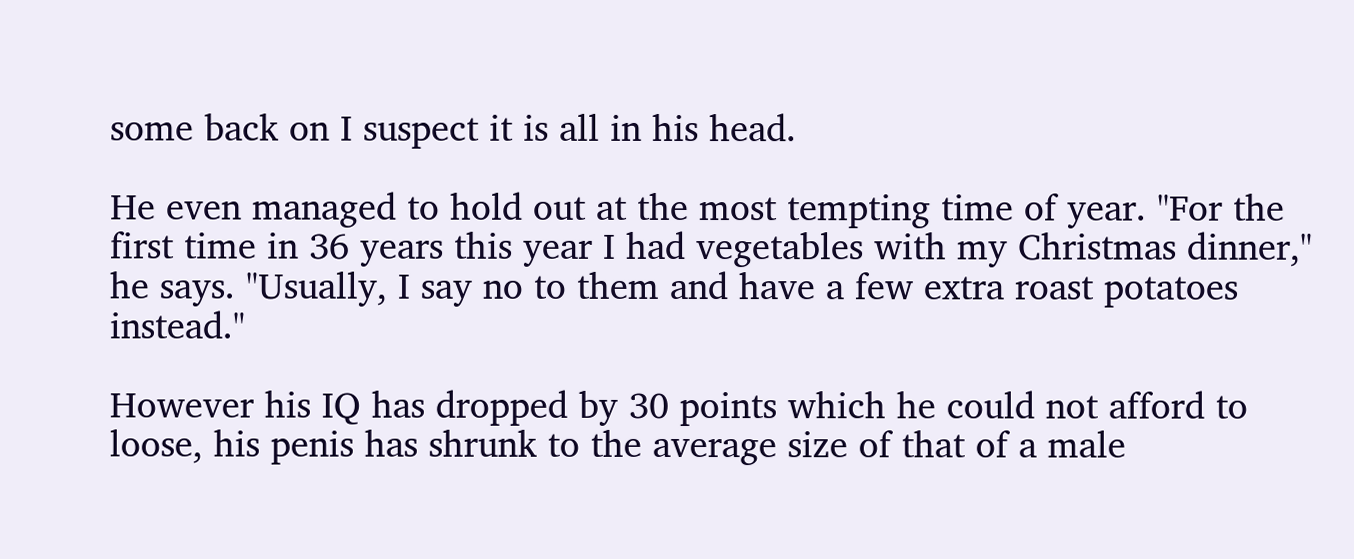some back on I suspect it is all in his head.

He even managed to hold out at the most tempting time of year. "For the first time in 36 years this year I had vegetables with my Christmas dinner," he says. "Usually, I say no to them and have a few extra roast potatoes instead."

However his IQ has dropped by 30 points which he could not afford to loose, his penis has shrunk to the average size of that of a male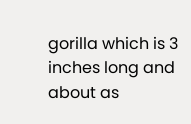gorilla which is 3 inches long and about as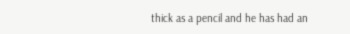thick as a pencil and he has had an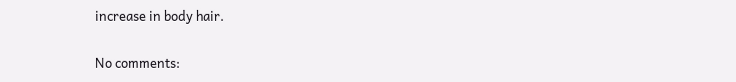increase in body hair.

No comments: